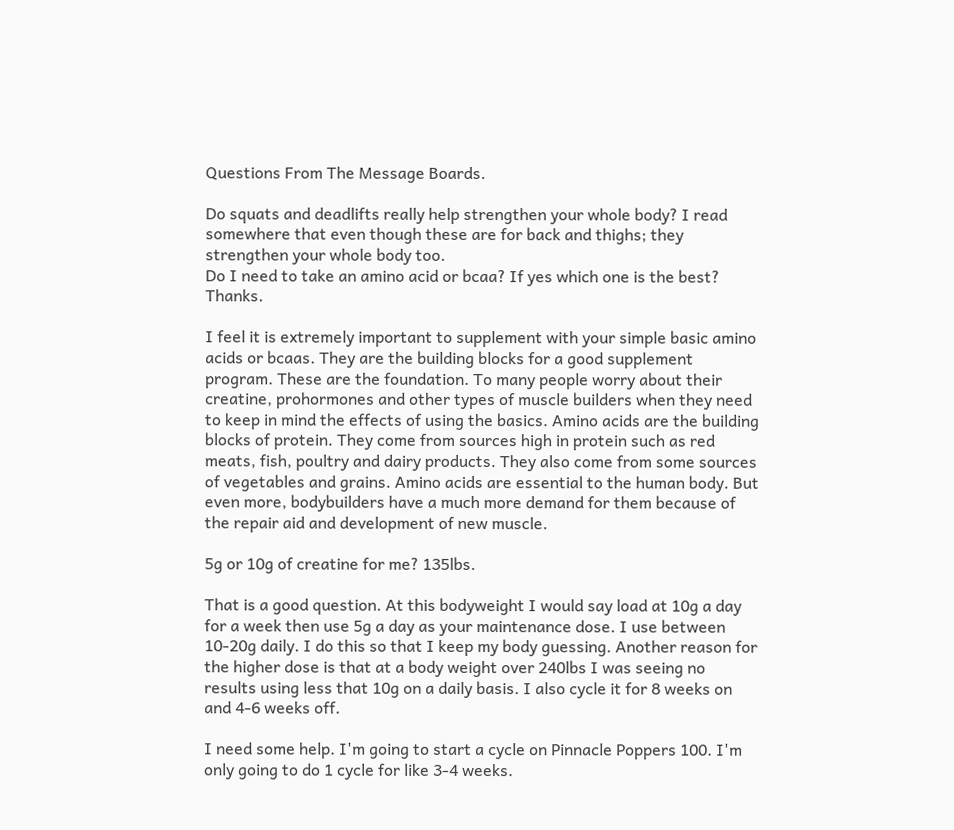Questions From The Message Boards.

Do squats and deadlifts really help strengthen your whole body? I read somewhere that even though these are for back and thighs; they strengthen your whole body too.
Do I need to take an amino acid or bcaa? If yes which one is the best? Thanks.

I feel it is extremely important to supplement with your simple basic amino acids or bcaas. They are the building blocks for a good supplement program. These are the foundation. To many people worry about their creatine, prohormones and other types of muscle builders when they need to keep in mind the effects of using the basics. Amino acids are the building blocks of protein. They come from sources high in protein such as red meats, fish, poultry and dairy products. They also come from some sources of vegetables and grains. Amino acids are essential to the human body. But even more, bodybuilders have a much more demand for them because of the repair aid and development of new muscle.

5g or 10g of creatine for me? 135lbs.

That is a good question. At this bodyweight I would say load at 10g a day for a week then use 5g a day as your maintenance dose. I use between 10-20g daily. I do this so that I keep my body guessing. Another reason for the higher dose is that at a body weight over 240lbs I was seeing no results using less that 10g on a daily basis. I also cycle it for 8 weeks on and 4-6 weeks off.

I need some help. I'm going to start a cycle on Pinnacle Poppers 100. I'm only going to do 1 cycle for like 3-4 weeks.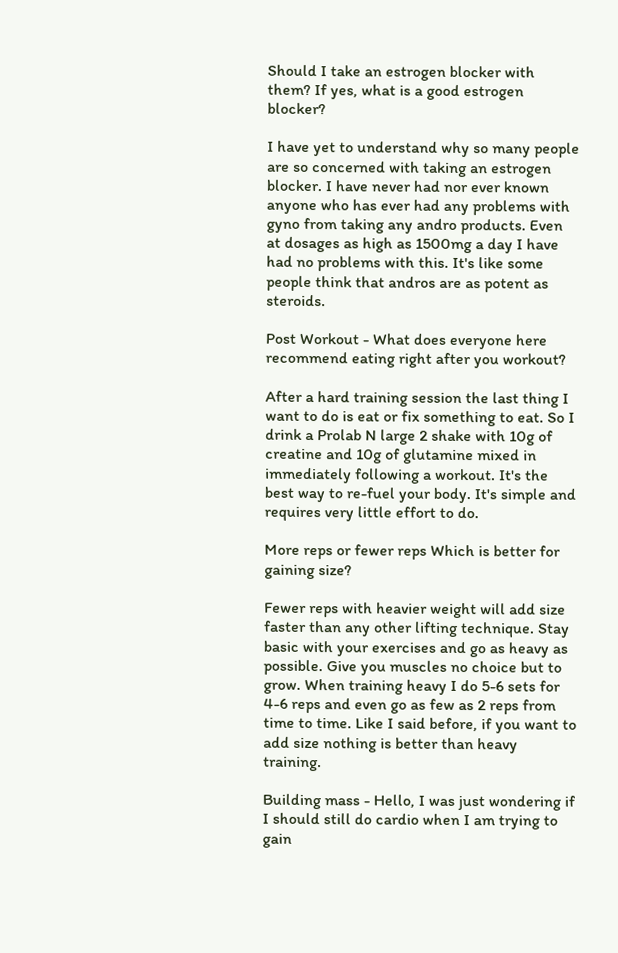Should I take an estrogen blocker with them? If yes, what is a good estrogen blocker?

I have yet to understand why so many people are so concerned with taking an estrogen blocker. I have never had nor ever known anyone who has ever had any problems with gyno from taking any andro products. Even at dosages as high as 1500mg a day I have had no problems with this. It's like some people think that andros are as potent as steroids.

Post Workout - What does everyone here recommend eating right after you workout?

After a hard training session the last thing I want to do is eat or fix something to eat. So I drink a Prolab N large 2 shake with 10g of creatine and 10g of glutamine mixed in immediately following a workout. It's the best way to re-fuel your body. It's simple and requires very little effort to do.

More reps or fewer reps Which is better for gaining size?

Fewer reps with heavier weight will add size faster than any other lifting technique. Stay basic with your exercises and go as heavy as possible. Give you muscles no choice but to grow. When training heavy I do 5-6 sets for 4-6 reps and even go as few as 2 reps from time to time. Like I said before, if you want to add size nothing is better than heavy training.

Building mass - Hello, I was just wondering if I should still do cardio when I am trying to gain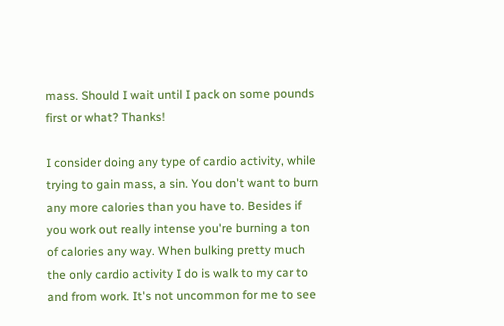mass. Should I wait until I pack on some pounds first or what? Thanks!

I consider doing any type of cardio activity, while trying to gain mass, a sin. You don't want to burn any more calories than you have to. Besides if you work out really intense you're burning a ton of calories any way. When bulking pretty much the only cardio activity I do is walk to my car to and from work. It's not uncommon for me to see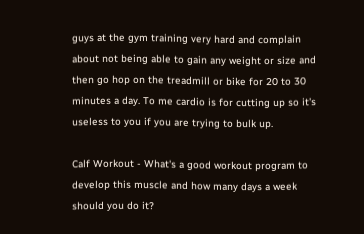guys at the gym training very hard and complain about not being able to gain any weight or size and then go hop on the treadmill or bike for 20 to 30 minutes a day. To me cardio is for cutting up so it's useless to you if you are trying to bulk up.

Calf Workout - What's a good workout program to develop this muscle and how many days a week should you do it?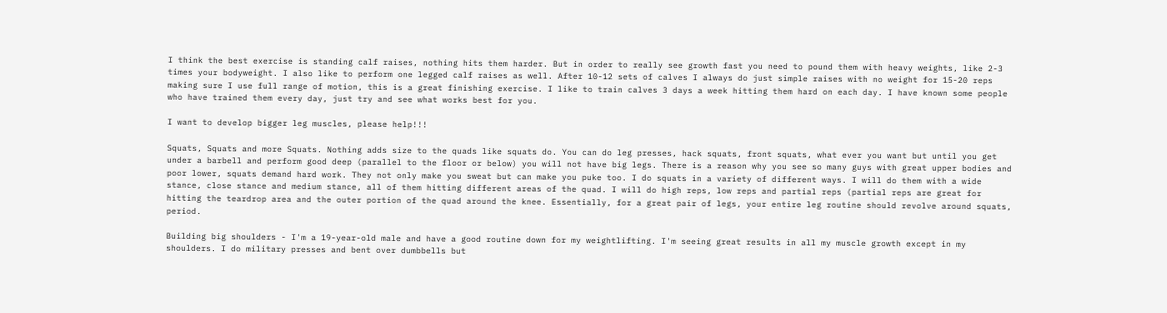I think the best exercise is standing calf raises, nothing hits them harder. But in order to really see growth fast you need to pound them with heavy weights, like 2-3 times your bodyweight. I also like to perform one legged calf raises as well. After 10-12 sets of calves I always do just simple raises with no weight for 15-20 reps making sure I use full range of motion, this is a great finishing exercise. I like to train calves 3 days a week hitting them hard on each day. I have known some people who have trained them every day, just try and see what works best for you.

I want to develop bigger leg muscles, please help!!!

Squats, Squats and more Squats. Nothing adds size to the quads like squats do. You can do leg presses, hack squats, front squats, what ever you want but until you get under a barbell and perform good deep (parallel to the floor or below) you will not have big legs. There is a reason why you see so many guys with great upper bodies and poor lower, squats demand hard work. They not only make you sweat but can make you puke too. I do squats in a variety of different ways. I will do them with a wide stance, close stance and medium stance, all of them hitting different areas of the quad. I will do high reps, low reps and partial reps (partial reps are great for hitting the teardrop area and the outer portion of the quad around the knee. Essentially, for a great pair of legs, your entire leg routine should revolve around squats, period.

Building big shoulders - I'm a 19-year-old male and have a good routine down for my weightlifting. I'm seeing great results in all my muscle growth except in my shoulders. I do military presses and bent over dumbbells but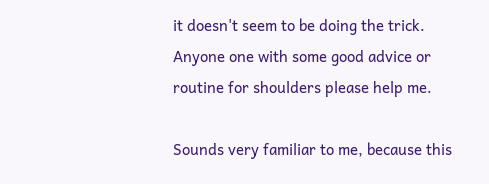it doesn't seem to be doing the trick. Anyone one with some good advice or routine for shoulders please help me.

Sounds very familiar to me, because this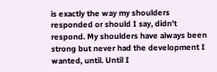is exactly the way my shoulders responded or should I say, didn't respond. My shoulders have always been strong but never had the development I wanted, until. Until I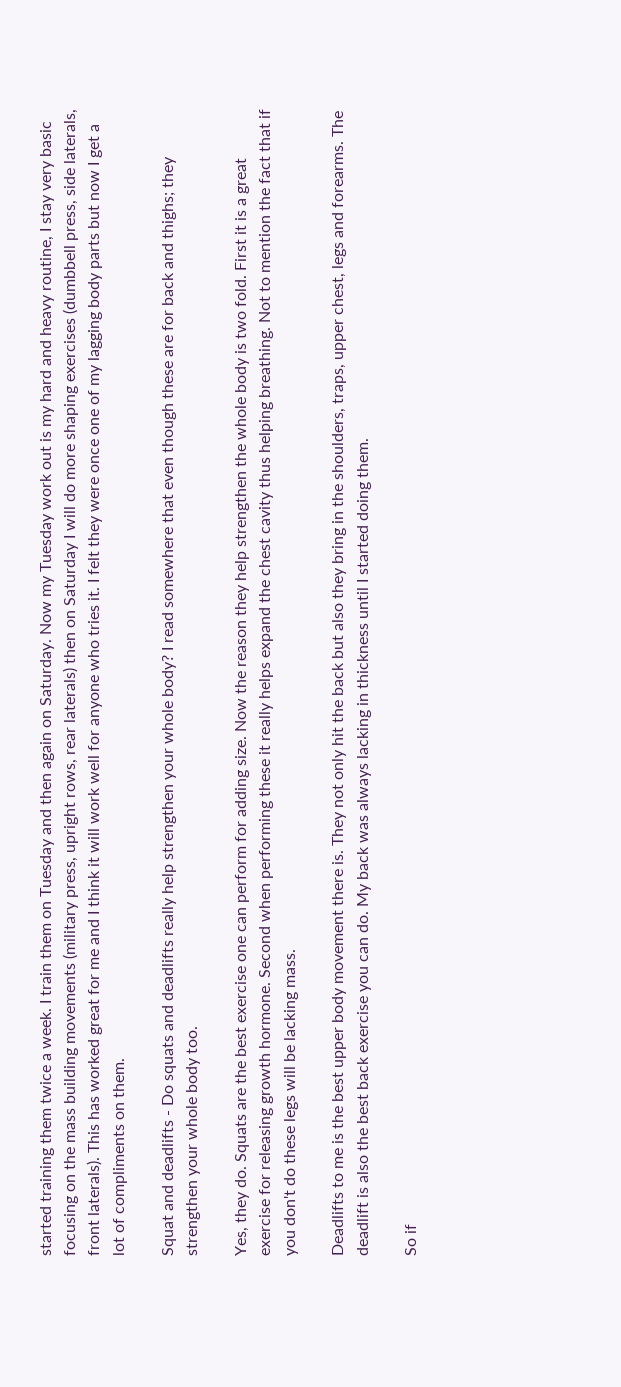started training them twice a week. I train them on Tuesday and then again on Saturday. Now my Tuesday work out is my hard and heavy routine, I stay very basic focusing on the mass building movements (military press, upright rows, rear laterals) then on Saturday I will do more shaping exercises (dumbbell press, side laterals, front laterals). This has worked great for me and I think it will work well for anyone who tries it. I felt they were once one of my lagging body parts but now I get a lot of compliments on them.

Squat and deadlifts - Do squats and deadlifts really help strengthen your whole body? I read somewhere that even though these are for back and thighs; they strengthen your whole body too.

Yes, they do. Squats are the best exercise one can perform for adding size. Now the reason they help strengthen the whole body is two fold. First it is a great exercise for releasing growth hormone. Second when performing these it really helps expand the chest cavity thus helping breathing. Not to mention the fact that if you don't do these legs will be lacking mass.

Deadlifts to me is the best upper body movement there is. They not only hit the back but also they bring in the shoulders, traps, upper chest, legs and forearms. The deadlift is also the best back exercise you can do. My back was always lacking in thickness until I started doing them.

So if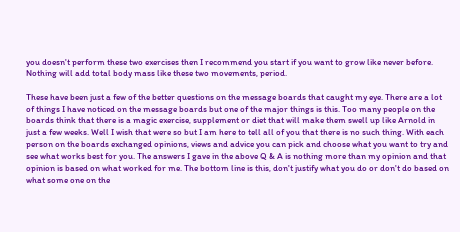you doesn't perform these two exercises then I recommend you start if you want to grow like never before. Nothing will add total body mass like these two movements, period.

These have been just a few of the better questions on the message boards that caught my eye. There are a lot of things I have noticed on the message boards but one of the major things is this. Too many people on the boards think that there is a magic exercise, supplement or diet that will make them swell up like Arnold in just a few weeks. Well I wish that were so but I am here to tell all of you that there is no such thing. With each person on the boards exchanged opinions, views and advice you can pick and choose what you want to try and see what works best for you. The answers I gave in the above Q & A is nothing more than my opinion and that opinion is based on what worked for me. The bottom line is this, don't justify what you do or don't do based on what some one on the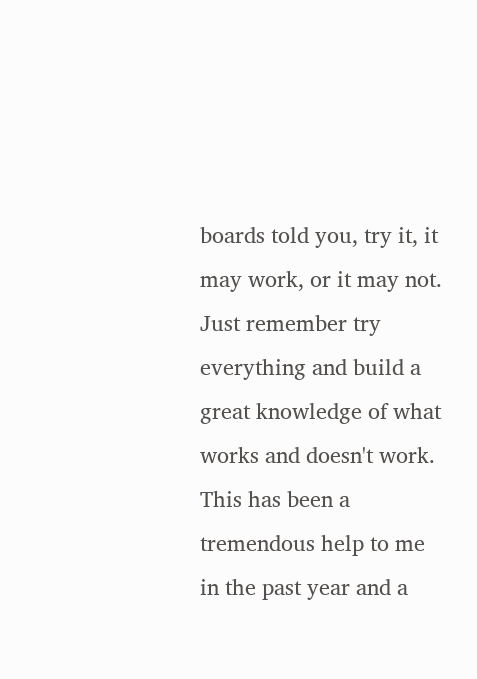boards told you, try it, it may work, or it may not. Just remember try everything and build a great knowledge of what works and doesn't work. This has been a tremendous help to me in the past year and a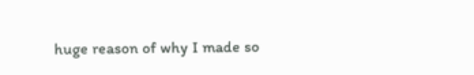huge reason of why I made so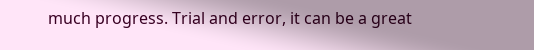much progress. Trial and error, it can be a great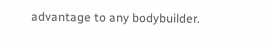advantage to any bodybuilder.